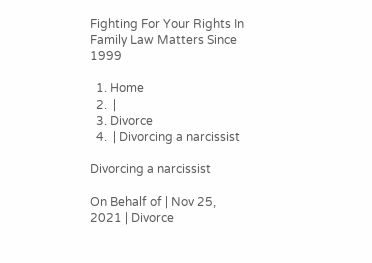Fighting For Your Rights In Family Law Matters Since 1999

  1. Home
  2.  |
  3. Divorce
  4.  | Divorcing a narcissist

Divorcing a narcissist

On Behalf of | Nov 25, 2021 | Divorce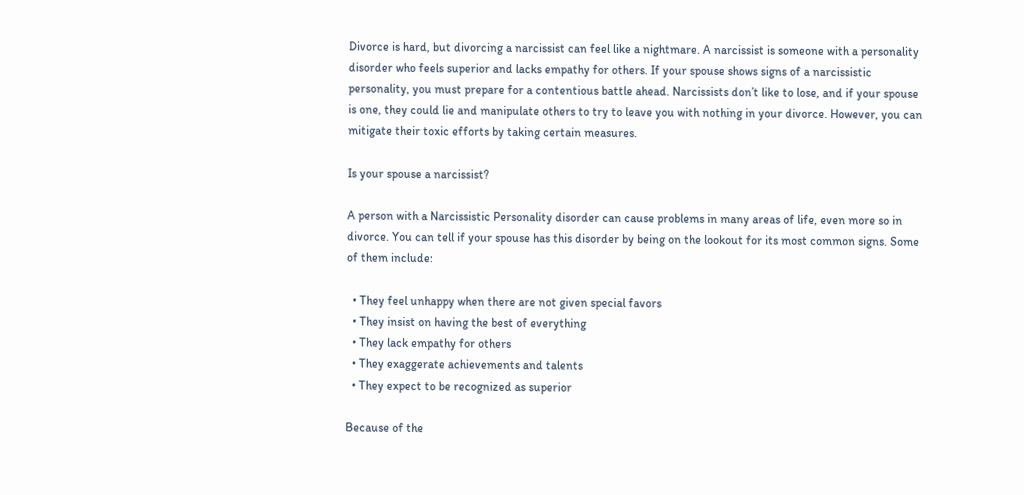Divorce is hard, but divorcing a narcissist can feel like a nightmare. A narcissist is someone with a personality disorder who feels superior and lacks empathy for others. If your spouse shows signs of a narcissistic personality, you must prepare for a contentious battle ahead. Narcissists don’t like to lose, and if your spouse is one, they could lie and manipulate others to try to leave you with nothing in your divorce. However, you can mitigate their toxic efforts by taking certain measures.

Is your spouse a narcissist?

A person with a Narcissistic Personality disorder can cause problems in many areas of life, even more so in divorce. You can tell if your spouse has this disorder by being on the lookout for its most common signs. Some of them include:

  • They feel unhappy when there are not given special favors
  • They insist on having the best of everything
  • They lack empathy for others
  • They exaggerate achievements and talents
  • They expect to be recognized as superior

Because of the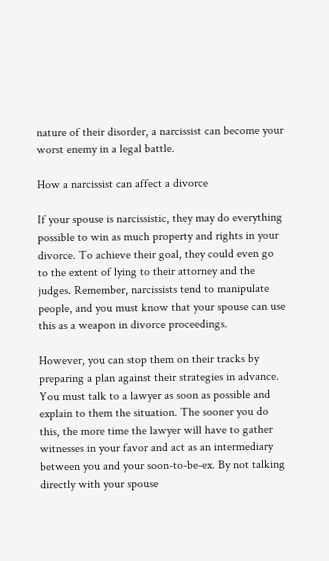nature of their disorder, a narcissist can become your worst enemy in a legal battle.

How a narcissist can affect a divorce

If your spouse is narcissistic, they may do everything possible to win as much property and rights in your divorce. To achieve their goal, they could even go to the extent of lying to their attorney and the judges. Remember, narcissists tend to manipulate people, and you must know that your spouse can use this as a weapon in divorce proceedings.

However, you can stop them on their tracks by preparing a plan against their strategies in advance. You must talk to a lawyer as soon as possible and explain to them the situation. The sooner you do this, the more time the lawyer will have to gather witnesses in your favor and act as an intermediary between you and your soon-to-be-ex. By not talking directly with your spouse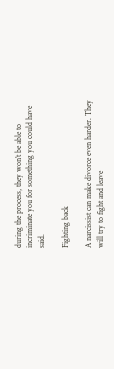during the process, they won’t be able to incriminate you for something you could have said.

Fighting back

A narcissist can make divorce even harder. They will try to fight and leave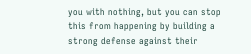you with nothing, but you can stop this from happening by building a strong defense against their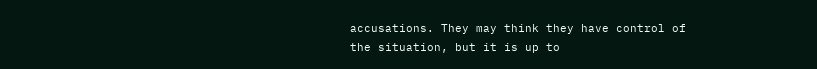accusations. They may think they have control of the situation, but it is up to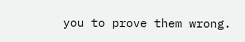you to prove them wrong.